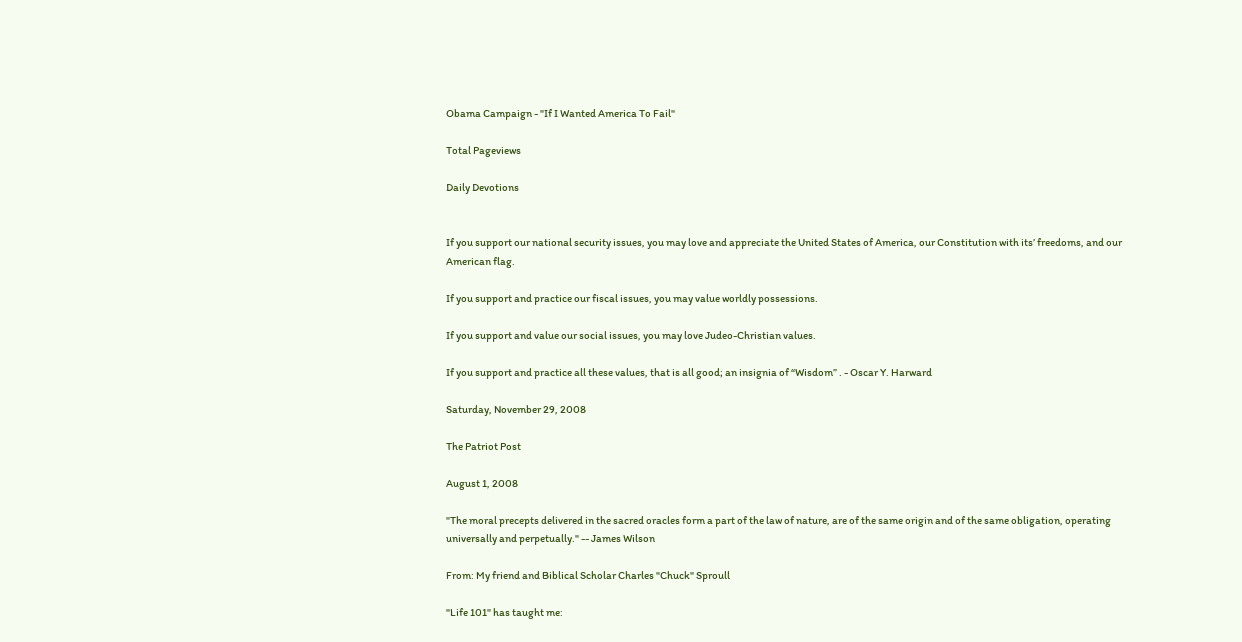Obama Campaign - "If I Wanted America To Fail"

Total Pageviews

Daily Devotions


If you support our national security issues, you may love and appreciate the United States of America, our Constitution with its’ freedoms, and our American flag.

If you support and practice our fiscal issues, you may value worldly possessions.

If you support and value our social issues, you may love Judeo-Christian values.

If you support and practice all these values, that is all good; an insignia of “Wisdom” . - Oscar Y. Harward

Saturday, November 29, 2008

The Patriot Post

August 1, 2008

"The moral precepts delivered in the sacred oracles form a part of the law of nature, are of the same origin and of the same obligation, operating universally and perpetually." -- James Wilson

From: My friend and Biblical Scholar Charles "Chuck" Sproull

"Life 101" has taught me: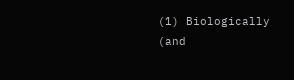(1) Biologically (and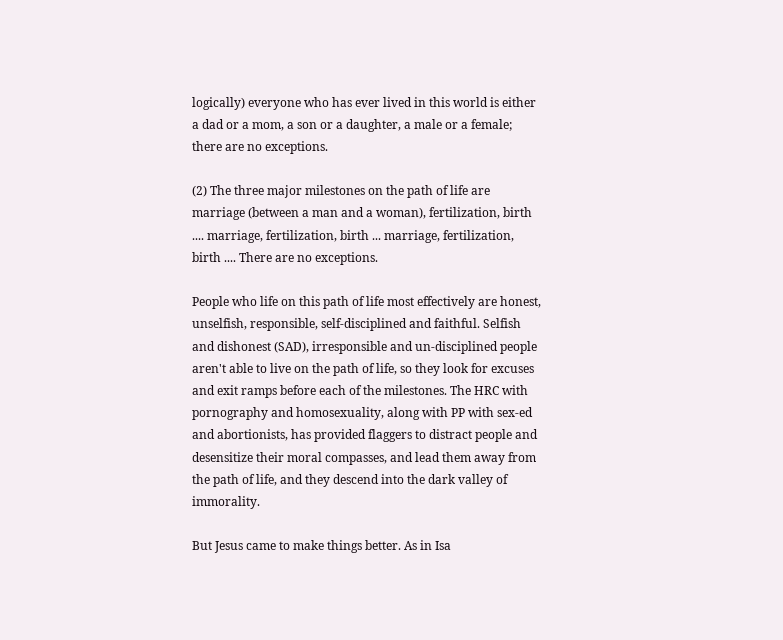logically) everyone who has ever lived in this world is either a dad or a mom, a son or a daughter, a male or a female; there are no exceptions.

(2) The three major milestones on the path of life are marriage (between a man and a woman), fertilization, birth .... marriage, fertilization, birth ... marriage, fertilization, birth .... There are no exceptions.

People who life on this path of life most effectively are honest, unselfish, responsible, self-disciplined and faithful. Selfish and dishonest (SAD), irresponsible and un-disciplined people aren't able to live on the path of life, so they look for excuses and exit ramps before each of the milestones. The HRC with pornography and homosexuality, along with PP with sex-ed and abortionists, has provided flaggers to distract people and desensitize their moral compasses, and lead them away from the path of life, and they descend into the dark valley of immorality.

But Jesus came to make things better. As in Isa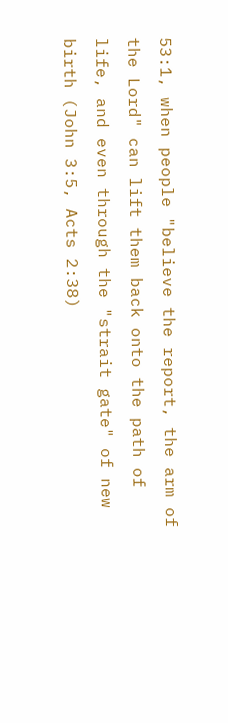53:1, when people "believe the report, the arm of the Lord" can lift them back onto the path of life, and even through the "strait gate" of new birth (John 3:5, Acts 2:38)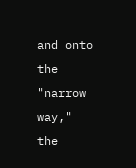and onto the "narrow way," the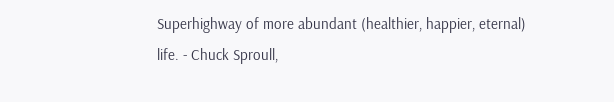Superhighway of more abundant (healthier, happier, eternal) life. - Chuck Sproull,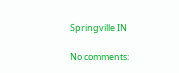Springville IN

No comments: